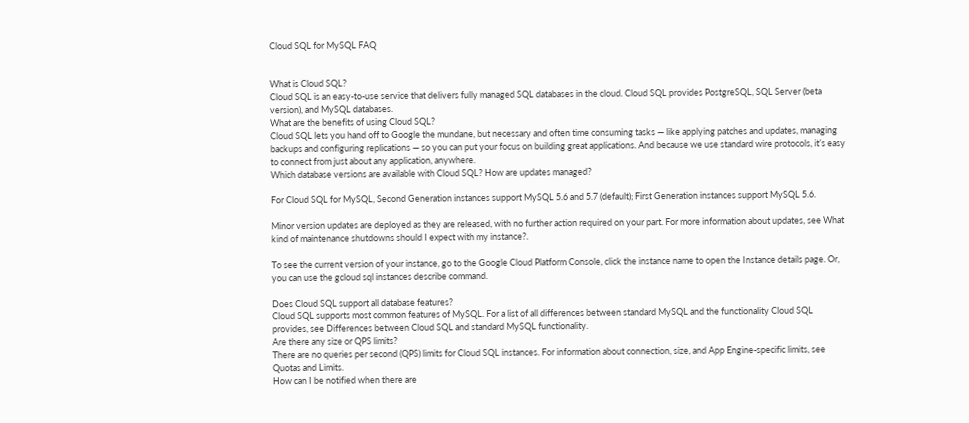Cloud SQL for MySQL FAQ


What is Cloud SQL?
Cloud SQL is an easy-to-use service that delivers fully managed SQL databases in the cloud. Cloud SQL provides PostgreSQL, SQL Server (beta version), and MySQL databases.
What are the benefits of using Cloud SQL?
Cloud SQL lets you hand off to Google the mundane, but necessary and often time consuming tasks — like applying patches and updates, managing backups and configuring replications — so you can put your focus on building great applications. And because we use standard wire protocols, it’s easy to connect from just about any application, anywhere.
Which database versions are available with Cloud SQL? How are updates managed?

For Cloud SQL for MySQL, Second Generation instances support MySQL 5.6 and 5.7 (default); First Generation instances support MySQL 5.6.

Minor version updates are deployed as they are released, with no further action required on your part. For more information about updates, see What kind of maintenance shutdowns should I expect with my instance?.

To see the current version of your instance, go to the Google Cloud Platform Console, click the instance name to open the Instance details page. Or, you can use the gcloud sql instances describe command.

Does Cloud SQL support all database features?
Cloud SQL supports most common features of MySQL. For a list of all differences between standard MySQL and the functionality Cloud SQL provides, see Differences between Cloud SQL and standard MySQL functionality.
Are there any size or QPS limits?
There are no queries per second (QPS) limits for Cloud SQL instances. For information about connection, size, and App Engine-specific limits, see Quotas and Limits.
How can I be notified when there are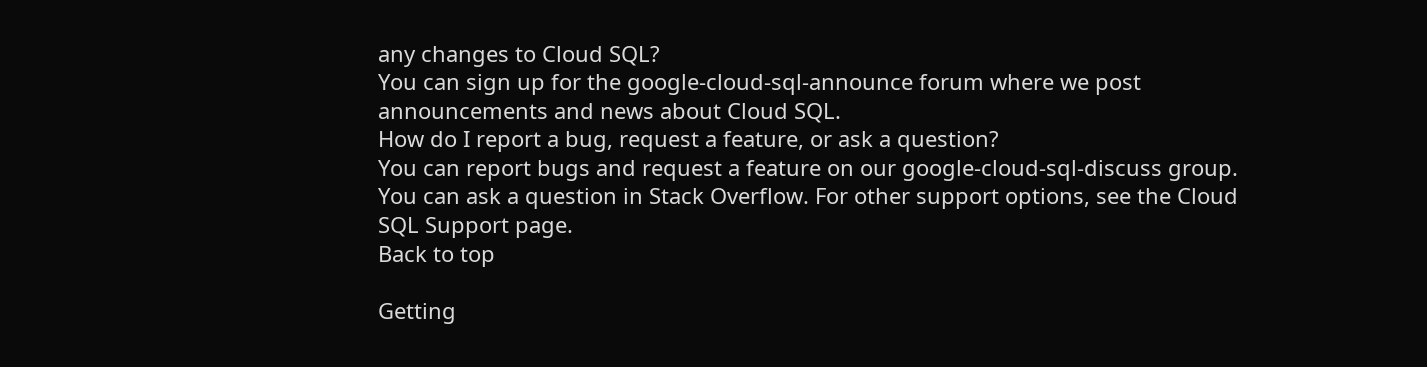any changes to Cloud SQL?
You can sign up for the google-cloud-sql-announce forum where we post announcements and news about Cloud SQL.
How do I report a bug, request a feature, or ask a question?
You can report bugs and request a feature on our google-cloud-sql-discuss group. You can ask a question in Stack Overflow. For other support options, see the Cloud SQL Support page.
Back to top

Getting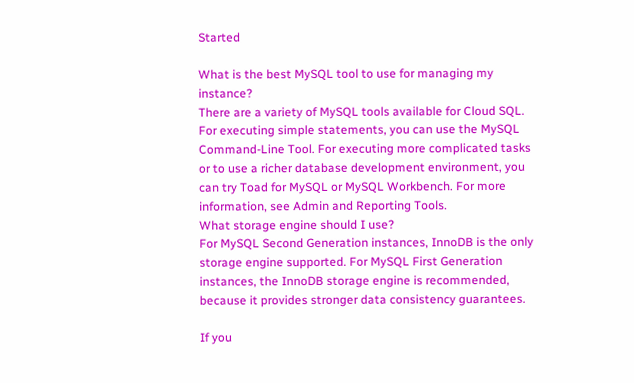Started

What is the best MySQL tool to use for managing my instance?
There are a variety of MySQL tools available for Cloud SQL. For executing simple statements, you can use the MySQL Command-Line Tool. For executing more complicated tasks or to use a richer database development environment, you can try Toad for MySQL or MySQL Workbench. For more information, see Admin and Reporting Tools.
What storage engine should I use?
For MySQL Second Generation instances, InnoDB is the only storage engine supported. For MySQL First Generation instances, the InnoDB storage engine is recommended, because it provides stronger data consistency guarantees.

If you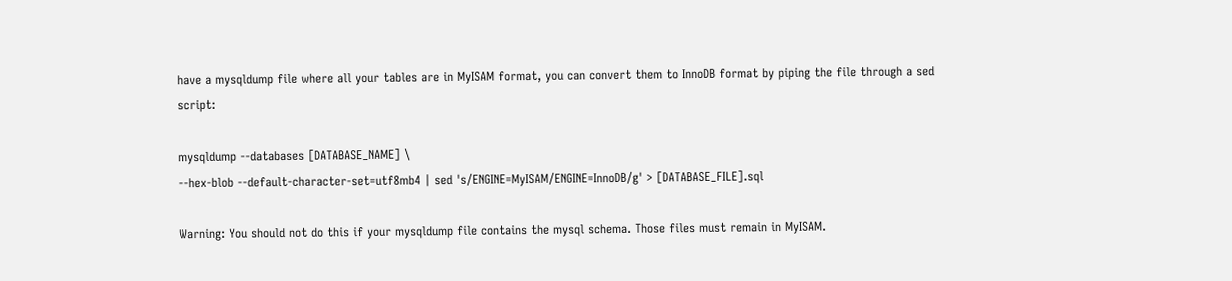have a mysqldump file where all your tables are in MyISAM format, you can convert them to InnoDB format by piping the file through a sed script:

mysqldump --databases [DATABASE_NAME] \
--hex-blob --default-character-set=utf8mb4 | sed 's/ENGINE=MyISAM/ENGINE=InnoDB/g' > [DATABASE_FILE].sql

Warning: You should not do this if your mysqldump file contains the mysql schema. Those files must remain in MyISAM.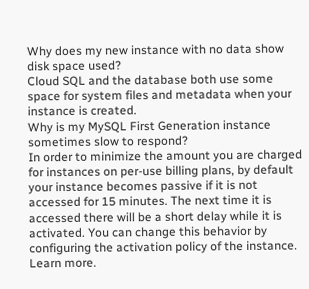Why does my new instance with no data show disk space used?
Cloud SQL and the database both use some space for system files and metadata when your instance is created.
Why is my MySQL First Generation instance sometimes slow to respond?
In order to minimize the amount you are charged for instances on per-use billing plans, by default your instance becomes passive if it is not accessed for 15 minutes. The next time it is accessed there will be a short delay while it is activated. You can change this behavior by configuring the activation policy of the instance. Learn more.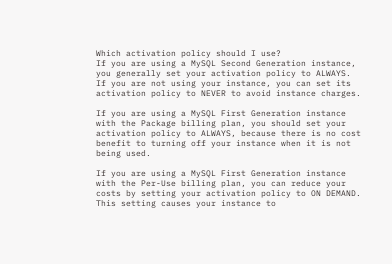Which activation policy should I use?
If you are using a MySQL Second Generation instance, you generally set your activation policy to ALWAYS. If you are not using your instance, you can set its activation policy to NEVER to avoid instance charges.

If you are using a MySQL First Generation instance with the Package billing plan, you should set your activation policy to ALWAYS, because there is no cost benefit to turning off your instance when it is not being used.

If you are using a MySQL First Generation instance with the Per-Use billing plan, you can reduce your costs by setting your activation policy to ON DEMAND. This setting causes your instance to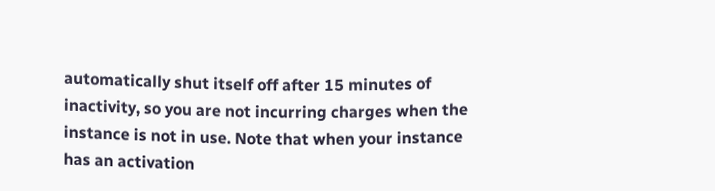automatically shut itself off after 15 minutes of inactivity, so you are not incurring charges when the instance is not in use. Note that when your instance has an activation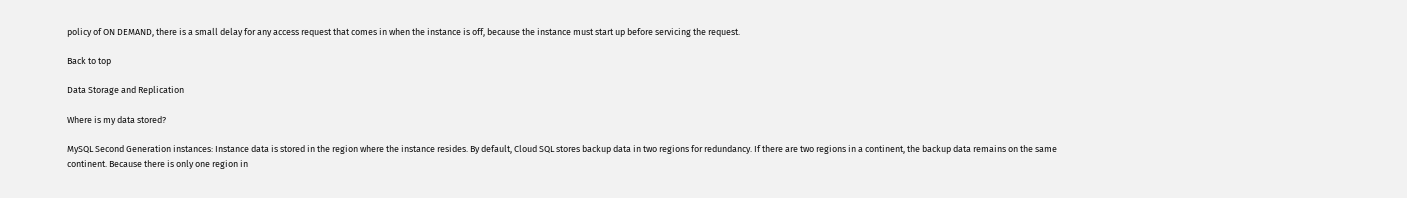policy of ON DEMAND, there is a small delay for any access request that comes in when the instance is off, because the instance must start up before servicing the request.

Back to top

Data Storage and Replication

Where is my data stored?

MySQL Second Generation instances: Instance data is stored in the region where the instance resides. By default, Cloud SQL stores backup data in two regions for redundancy. If there are two regions in a continent, the backup data remains on the same continent. Because there is only one region in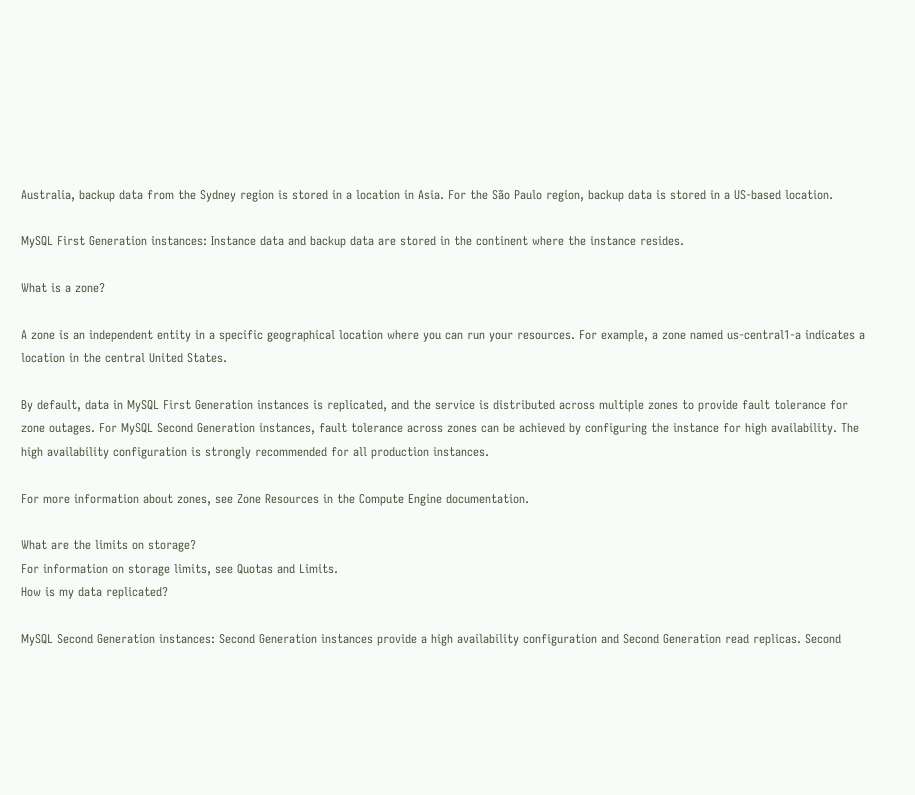Australia, backup data from the Sydney region is stored in a location in Asia. For the São Paulo region, backup data is stored in a US-based location.

MySQL First Generation instances: Instance data and backup data are stored in the continent where the instance resides.

What is a zone?

A zone is an independent entity in a specific geographical location where you can run your resources. For example, a zone named us-central1-a indicates a location in the central United States.

By default, data in MySQL First Generation instances is replicated, and the service is distributed across multiple zones to provide fault tolerance for zone outages. For MySQL Second Generation instances, fault tolerance across zones can be achieved by configuring the instance for high availability. The high availability configuration is strongly recommended for all production instances.

For more information about zones, see Zone Resources in the Compute Engine documentation.

What are the limits on storage?
For information on storage limits, see Quotas and Limits.
How is my data replicated?

MySQL Second Generation instances: Second Generation instances provide a high availability configuration and Second Generation read replicas. Second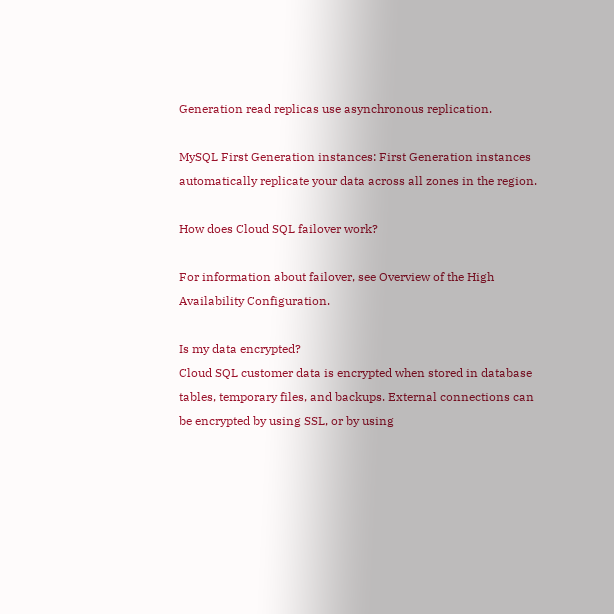Generation read replicas use asynchronous replication.

MySQL First Generation instances: First Generation instances automatically replicate your data across all zones in the region.

How does Cloud SQL failover work?

For information about failover, see Overview of the High Availability Configuration.

Is my data encrypted?
Cloud SQL customer data is encrypted when stored in database tables, temporary files, and backups. External connections can be encrypted by using SSL, or by using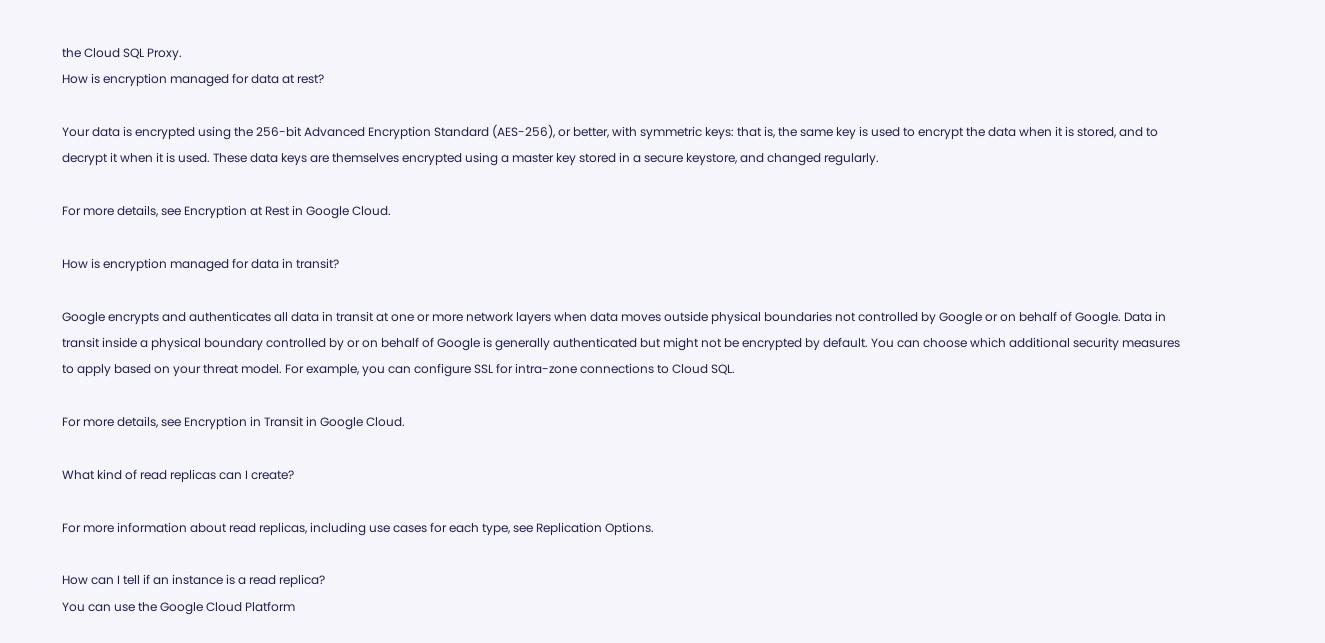the Cloud SQL Proxy.
How is encryption managed for data at rest?

Your data is encrypted using the 256-bit Advanced Encryption Standard (AES-256), or better, with symmetric keys: that is, the same key is used to encrypt the data when it is stored, and to decrypt it when it is used. These data keys are themselves encrypted using a master key stored in a secure keystore, and changed regularly.

For more details, see Encryption at Rest in Google Cloud.

How is encryption managed for data in transit?

Google encrypts and authenticates all data in transit at one or more network layers when data moves outside physical boundaries not controlled by Google or on behalf of Google. Data in transit inside a physical boundary controlled by or on behalf of Google is generally authenticated but might not be encrypted by default. You can choose which additional security measures to apply based on your threat model. For example, you can configure SSL for intra-zone connections to Cloud SQL.

For more details, see Encryption in Transit in Google Cloud.

What kind of read replicas can I create?

For more information about read replicas, including use cases for each type, see Replication Options.

How can I tell if an instance is a read replica?
You can use the Google Cloud Platform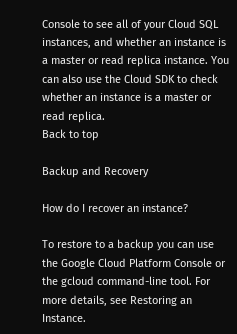Console to see all of your Cloud SQL instances, and whether an instance is a master or read replica instance. You can also use the Cloud SDK to check whether an instance is a master or read replica.
Back to top

Backup and Recovery

How do I recover an instance?

To restore to a backup you can use the Google Cloud Platform Console or the gcloud command-line tool. For more details, see Restoring an Instance.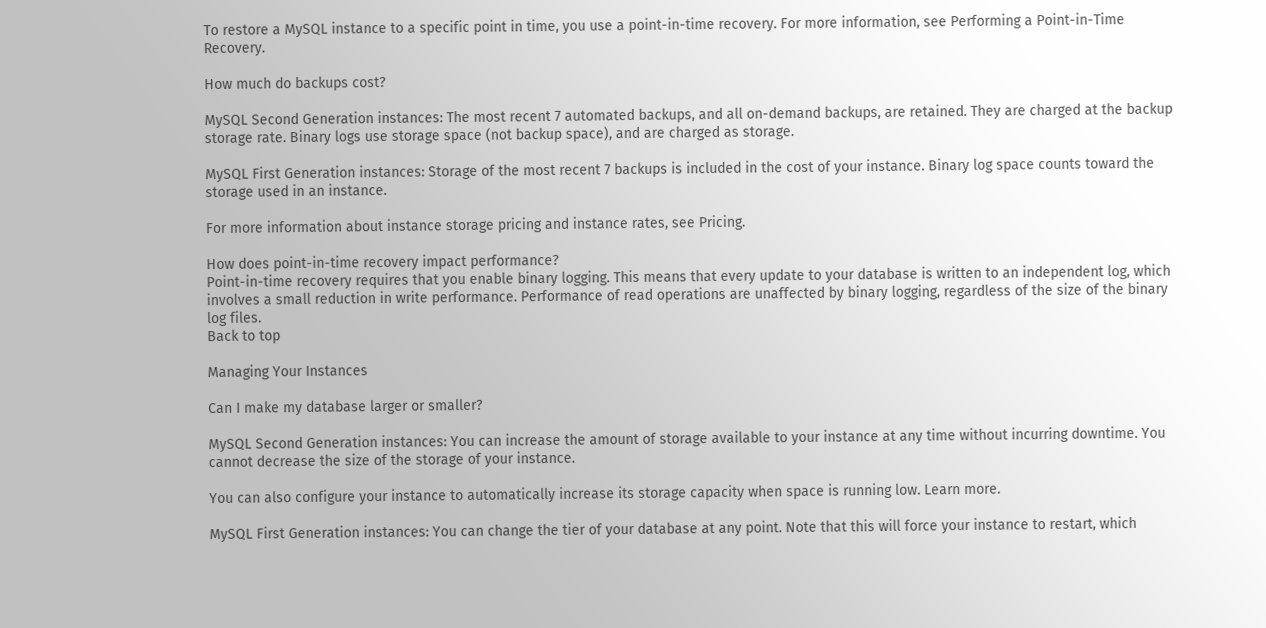To restore a MySQL instance to a specific point in time, you use a point-in-time recovery. For more information, see Performing a Point-in-Time Recovery.

How much do backups cost?

MySQL Second Generation instances: The most recent 7 automated backups, and all on-demand backups, are retained. They are charged at the backup storage rate. Binary logs use storage space (not backup space), and are charged as storage.

MySQL First Generation instances: Storage of the most recent 7 backups is included in the cost of your instance. Binary log space counts toward the storage used in an instance.

For more information about instance storage pricing and instance rates, see Pricing.

How does point-in-time recovery impact performance?
Point-in-time recovery requires that you enable binary logging. This means that every update to your database is written to an independent log, which involves a small reduction in write performance. Performance of read operations are unaffected by binary logging, regardless of the size of the binary log files.
Back to top

Managing Your Instances

Can I make my database larger or smaller?

MySQL Second Generation instances: You can increase the amount of storage available to your instance at any time without incurring downtime. You cannot decrease the size of the storage of your instance.

You can also configure your instance to automatically increase its storage capacity when space is running low. Learn more.

MySQL First Generation instances: You can change the tier of your database at any point. Note that this will force your instance to restart, which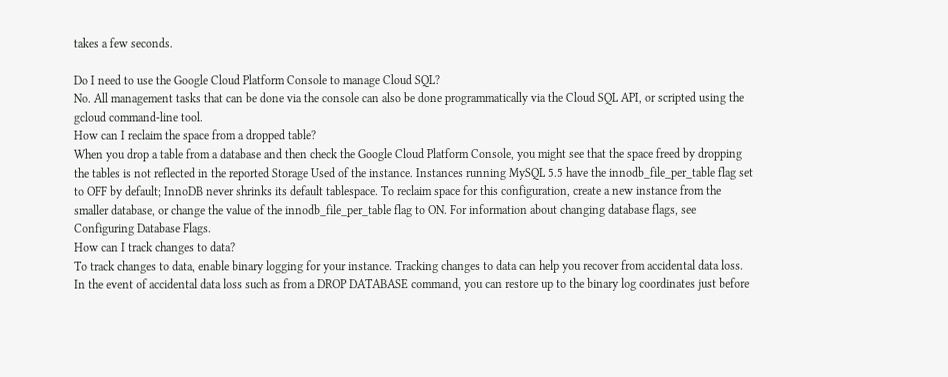takes a few seconds.

Do I need to use the Google Cloud Platform Console to manage Cloud SQL?
No. All management tasks that can be done via the console can also be done programmatically via the Cloud SQL API, or scripted using the gcloud command-line tool.
How can I reclaim the space from a dropped table?
When you drop a table from a database and then check the Google Cloud Platform Console, you might see that the space freed by dropping the tables is not reflected in the reported Storage Used of the instance. Instances running MySQL 5.5 have the innodb_file_per_table flag set to OFF by default; InnoDB never shrinks its default tablespace. To reclaim space for this configuration, create a new instance from the smaller database, or change the value of the innodb_file_per_table flag to ON. For information about changing database flags, see Configuring Database Flags.
How can I track changes to data?
To track changes to data, enable binary logging for your instance. Tracking changes to data can help you recover from accidental data loss. In the event of accidental data loss such as from a DROP DATABASE command, you can restore up to the binary log coordinates just before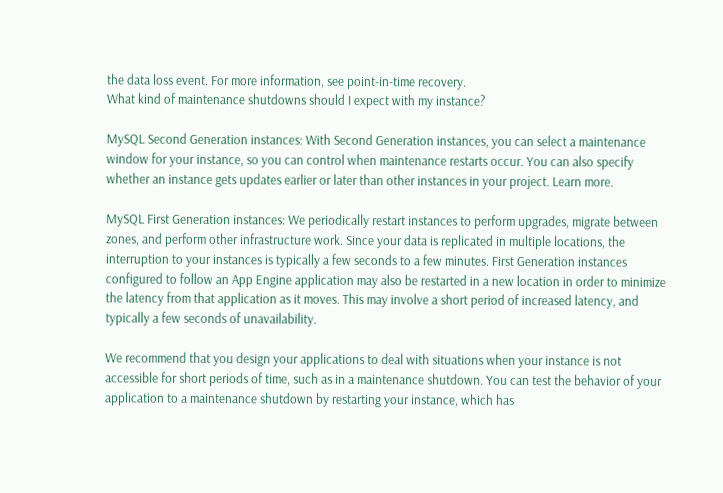the data loss event. For more information, see point-in-time recovery.
What kind of maintenance shutdowns should I expect with my instance?

MySQL Second Generation instances: With Second Generation instances, you can select a maintenance window for your instance, so you can control when maintenance restarts occur. You can also specify whether an instance gets updates earlier or later than other instances in your project. Learn more.

MySQL First Generation instances: We periodically restart instances to perform upgrades, migrate between zones, and perform other infrastructure work. Since your data is replicated in multiple locations, the interruption to your instances is typically a few seconds to a few minutes. First Generation instances configured to follow an App Engine application may also be restarted in a new location in order to minimize the latency from that application as it moves. This may involve a short period of increased latency, and typically a few seconds of unavailability.

We recommend that you design your applications to deal with situations when your instance is not accessible for short periods of time, such as in a maintenance shutdown. You can test the behavior of your application to a maintenance shutdown by restarting your instance, which has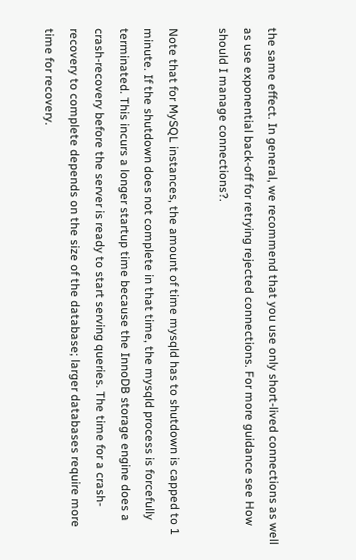the same effect. In general, we recommend that you use only short-lived connections as well as use exponential back-off for retrying rejected connections. For more guidance see How should I manage connections?.

Note that for MySQL instances, the amount of time mysqld has to shutdown is capped to 1 minute. If the shutdown does not complete in that time, the mysqld process is forcefully terminated. This incurs a longer startup time because the InnoDB storage engine does a crash-recovery before the server is ready to start serving queries. The time for a crash-recovery to complete depends on the size of the database; larger databases require more time for recovery.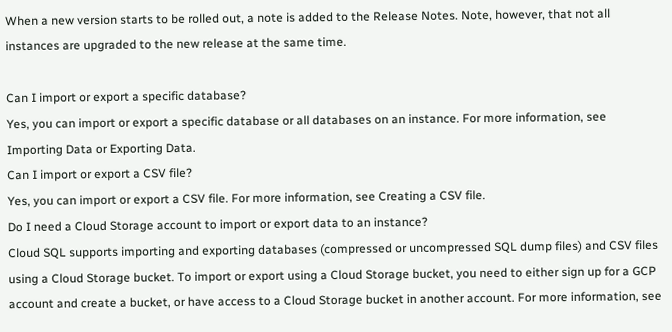When a new version starts to be rolled out, a note is added to the Release Notes. Note, however, that not all instances are upgraded to the new release at the same time.

Can I import or export a specific database?
Yes, you can import or export a specific database or all databases on an instance. For more information, see Importing Data or Exporting Data.
Can I import or export a CSV file?
Yes, you can import or export a CSV file. For more information, see Creating a CSV file.
Do I need a Cloud Storage account to import or export data to an instance?
Cloud SQL supports importing and exporting databases (compressed or uncompressed SQL dump files) and CSV files using a Cloud Storage bucket. To import or export using a Cloud Storage bucket, you need to either sign up for a GCP account and create a bucket, or have access to a Cloud Storage bucket in another account. For more information, see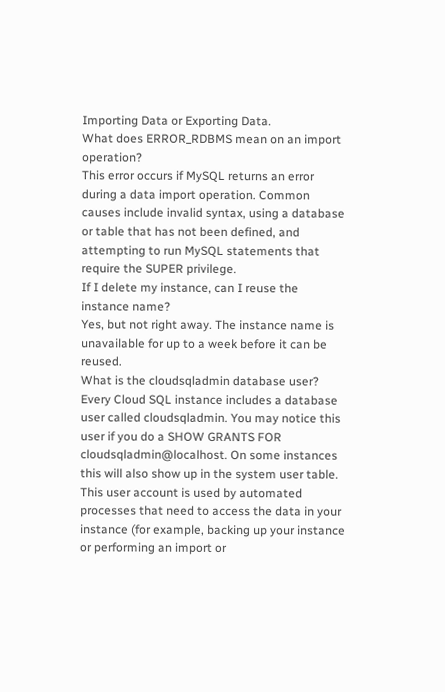Importing Data or Exporting Data.
What does ERROR_RDBMS mean on an import operation?
This error occurs if MySQL returns an error during a data import operation. Common causes include invalid syntax, using a database or table that has not been defined, and attempting to run MySQL statements that require the SUPER privilege.
If I delete my instance, can I reuse the instance name?
Yes, but not right away. The instance name is unavailable for up to a week before it can be reused.
What is the cloudsqladmin database user?
Every Cloud SQL instance includes a database user called cloudsqladmin. You may notice this user if you do a SHOW GRANTS FOR cloudsqladmin@localhost. On some instances this will also show up in the system user table. This user account is used by automated processes that need to access the data in your instance (for example, backing up your instance or performing an import or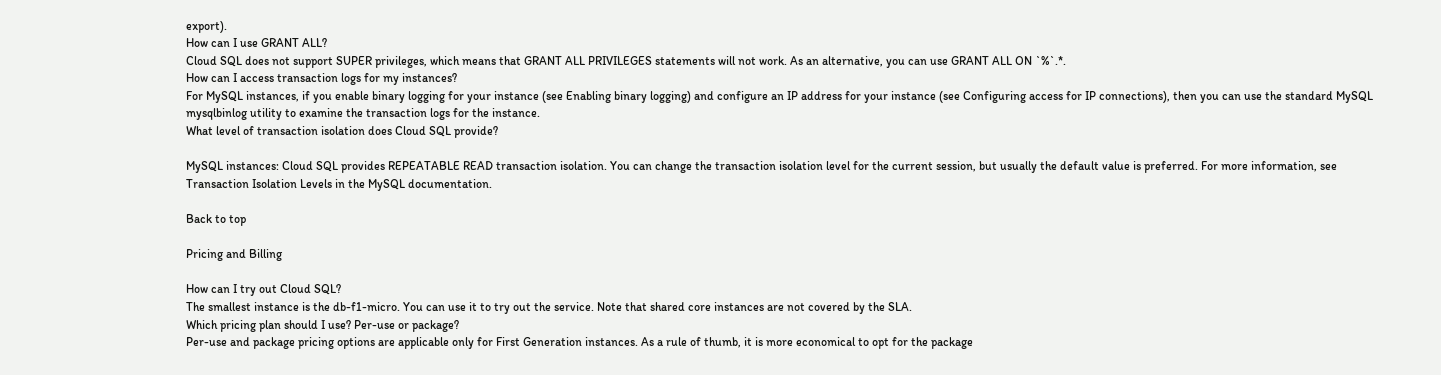export).
How can I use GRANT ALL?
Cloud SQL does not support SUPER privileges, which means that GRANT ALL PRIVILEGES statements will not work. As an alternative, you can use GRANT ALL ON `%`.*.
How can I access transaction logs for my instances?
For MySQL instances, if you enable binary logging for your instance (see Enabling binary logging) and configure an IP address for your instance (see Configuring access for IP connections), then you can use the standard MySQL mysqlbinlog utility to examine the transaction logs for the instance.
What level of transaction isolation does Cloud SQL provide?

MySQL instances: Cloud SQL provides REPEATABLE READ transaction isolation. You can change the transaction isolation level for the current session, but usually the default value is preferred. For more information, see Transaction Isolation Levels in the MySQL documentation.

Back to top

Pricing and Billing

How can I try out Cloud SQL?
The smallest instance is the db-f1-micro. You can use it to try out the service. Note that shared core instances are not covered by the SLA.
Which pricing plan should I use? Per-use or package?
Per-use and package pricing options are applicable only for First Generation instances. As a rule of thumb, it is more economical to opt for the package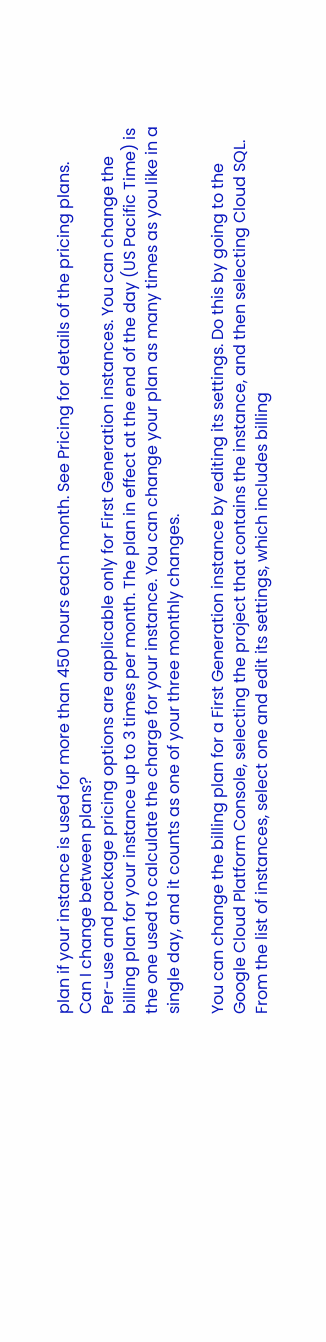plan if your instance is used for more than 450 hours each month. See Pricing for details of the pricing plans.
Can I change between plans?
Per-use and package pricing options are applicable only for First Generation instances. You can change the billing plan for your instance up to 3 times per month. The plan in effect at the end of the day (US Pacific Time) is the one used to calculate the charge for your instance. You can change your plan as many times as you like in a single day, and it counts as one of your three monthly changes.

You can change the billing plan for a First Generation instance by editing its settings. Do this by going to the Google Cloud Platform Console, selecting the project that contains the instance, and then selecting Cloud SQL. From the list of instances, select one and edit its settings, which includes billing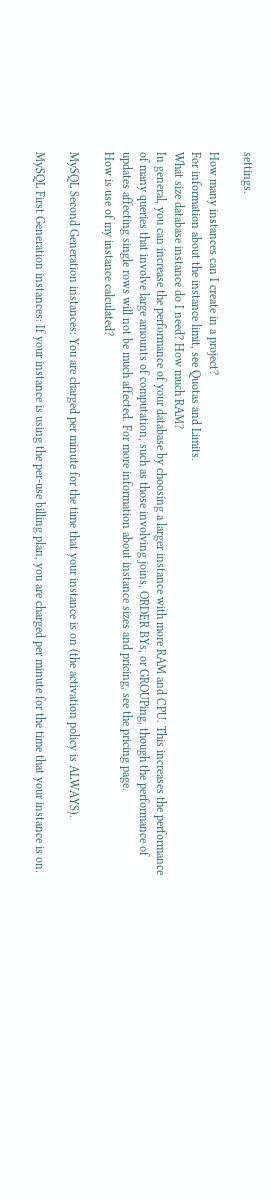settings.

How many instances can I create in a project?
For information about the instance limit, see Quotas and Limits.
What size database instance do I need? How much RAM?
In general, you can increase the performance of your database by choosing a larger instance with more RAM and CPU. This increases the performance of many queries that involve large amounts of computation, such as those involving joins, ORDER BYs, or GROUPing, though the performance of updates affecting single rows will not be much affected. For more information about instance sizes and pricing, see the pricing page.
How is use of my instance calculated?

MySQL Second Generation instances: You are charged per minute for the time that your instance is on (the activation policy is ALWAYS).

MySQL First Generation instances: If your instance is using the per-use billing plan, you are charged per minute for the time that your instance is on.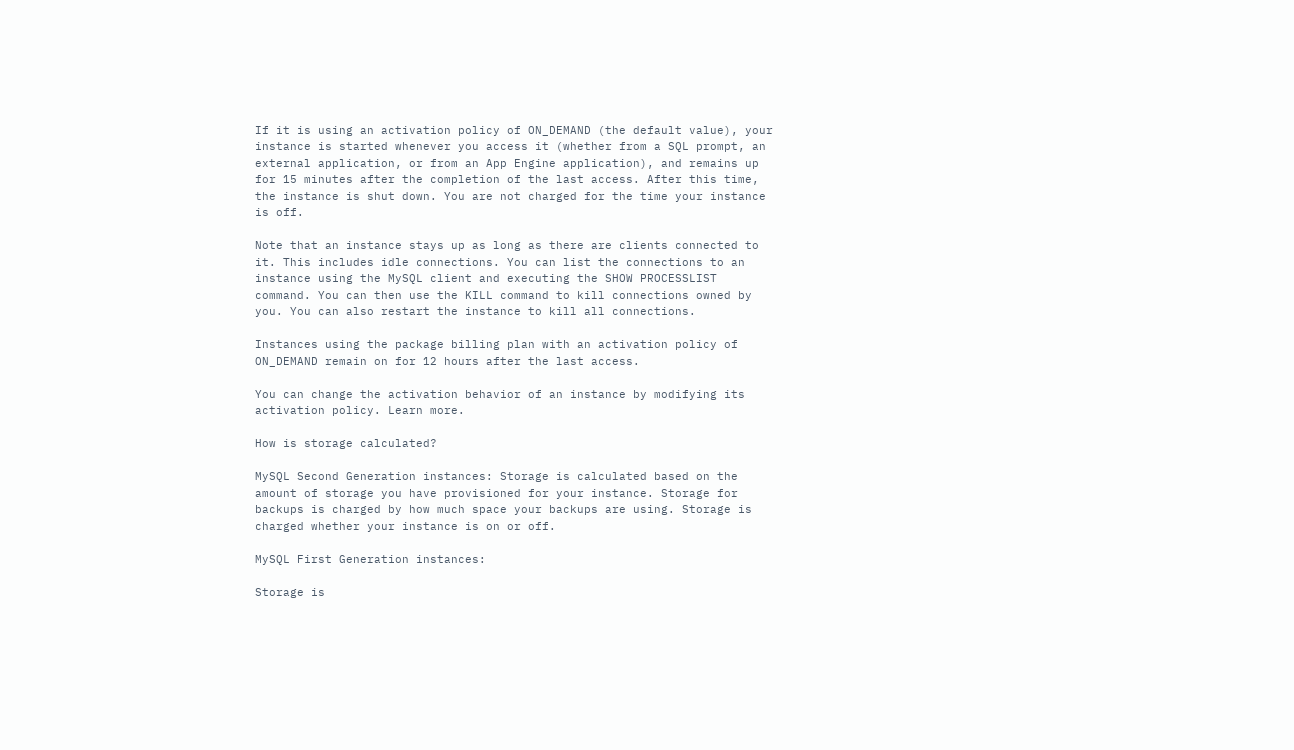If it is using an activation policy of ON_DEMAND (the default value), your instance is started whenever you access it (whether from a SQL prompt, an external application, or from an App Engine application), and remains up for 15 minutes after the completion of the last access. After this time, the instance is shut down. You are not charged for the time your instance is off.

Note that an instance stays up as long as there are clients connected to it. This includes idle connections. You can list the connections to an instance using the MySQL client and executing the SHOW PROCESSLIST command. You can then use the KILL command to kill connections owned by you. You can also restart the instance to kill all connections.

Instances using the package billing plan with an activation policy of ON_DEMAND remain on for 12 hours after the last access.

You can change the activation behavior of an instance by modifying its activation policy. Learn more.

How is storage calculated?

MySQL Second Generation instances: Storage is calculated based on the amount of storage you have provisioned for your instance. Storage for backups is charged by how much space your backups are using. Storage is charged whether your instance is on or off.

MySQL First Generation instances:

Storage is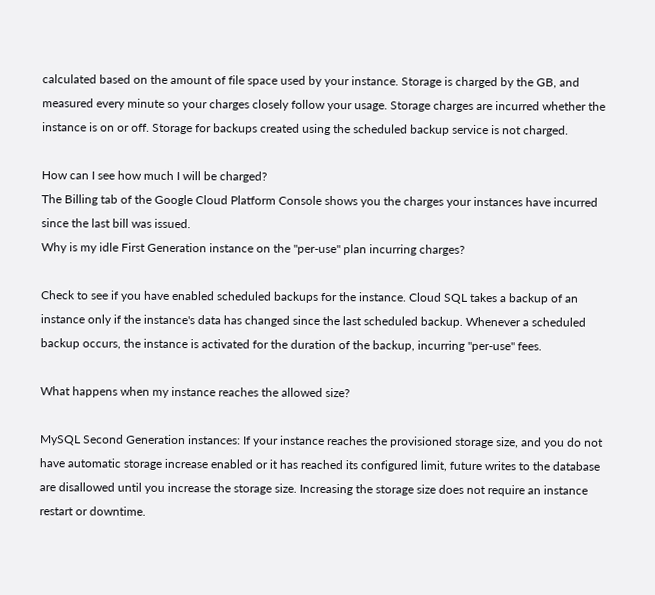calculated based on the amount of file space used by your instance. Storage is charged by the GB, and measured every minute so your charges closely follow your usage. Storage charges are incurred whether the instance is on or off. Storage for backups created using the scheduled backup service is not charged.

How can I see how much I will be charged?
The Billing tab of the Google Cloud Platform Console shows you the charges your instances have incurred since the last bill was issued.
Why is my idle First Generation instance on the "per-use" plan incurring charges?

Check to see if you have enabled scheduled backups for the instance. Cloud SQL takes a backup of an instance only if the instance's data has changed since the last scheduled backup. Whenever a scheduled backup occurs, the instance is activated for the duration of the backup, incurring "per-use" fees.

What happens when my instance reaches the allowed size?

MySQL Second Generation instances: If your instance reaches the provisioned storage size, and you do not have automatic storage increase enabled or it has reached its configured limit, future writes to the database are disallowed until you increase the storage size. Increasing the storage size does not require an instance restart or downtime.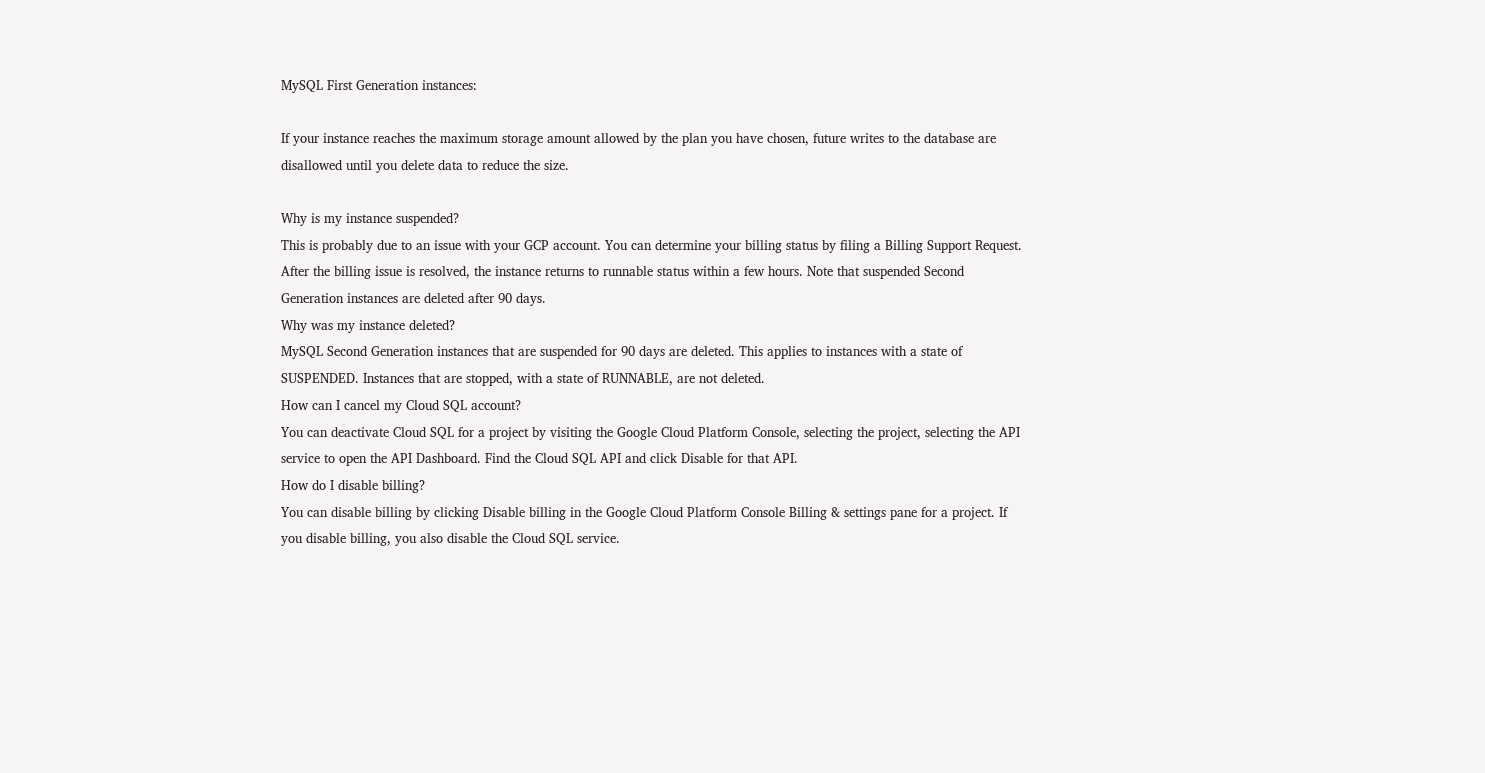MySQL First Generation instances:

If your instance reaches the maximum storage amount allowed by the plan you have chosen, future writes to the database are disallowed until you delete data to reduce the size.

Why is my instance suspended?
This is probably due to an issue with your GCP account. You can determine your billing status by filing a Billing Support Request. After the billing issue is resolved, the instance returns to runnable status within a few hours. Note that suspended Second Generation instances are deleted after 90 days.
Why was my instance deleted?
MySQL Second Generation instances that are suspended for 90 days are deleted. This applies to instances with a state of SUSPENDED. Instances that are stopped, with a state of RUNNABLE, are not deleted.
How can I cancel my Cloud SQL account?
You can deactivate Cloud SQL for a project by visiting the Google Cloud Platform Console, selecting the project, selecting the API service to open the API Dashboard. Find the Cloud SQL API and click Disable for that API.
How do I disable billing?
You can disable billing by clicking Disable billing in the Google Cloud Platform Console Billing & settings pane for a project. If you disable billing, you also disable the Cloud SQL service.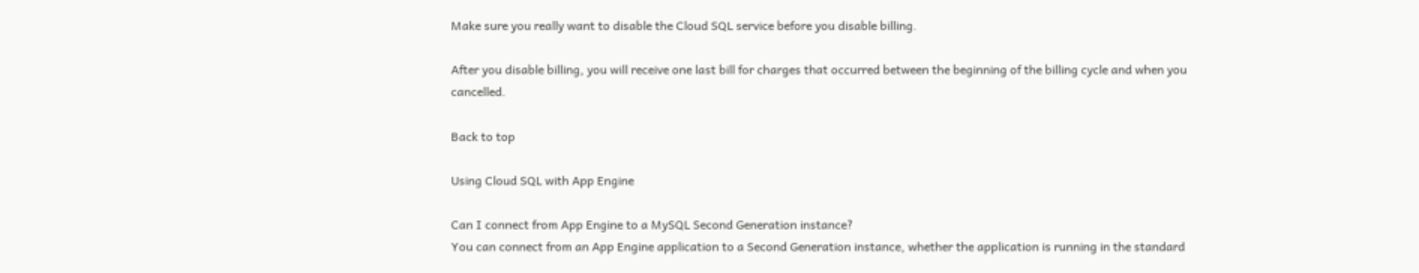Make sure you really want to disable the Cloud SQL service before you disable billing.

After you disable billing, you will receive one last bill for charges that occurred between the beginning of the billing cycle and when you cancelled.

Back to top

Using Cloud SQL with App Engine

Can I connect from App Engine to a MySQL Second Generation instance?
You can connect from an App Engine application to a Second Generation instance, whether the application is running in the standard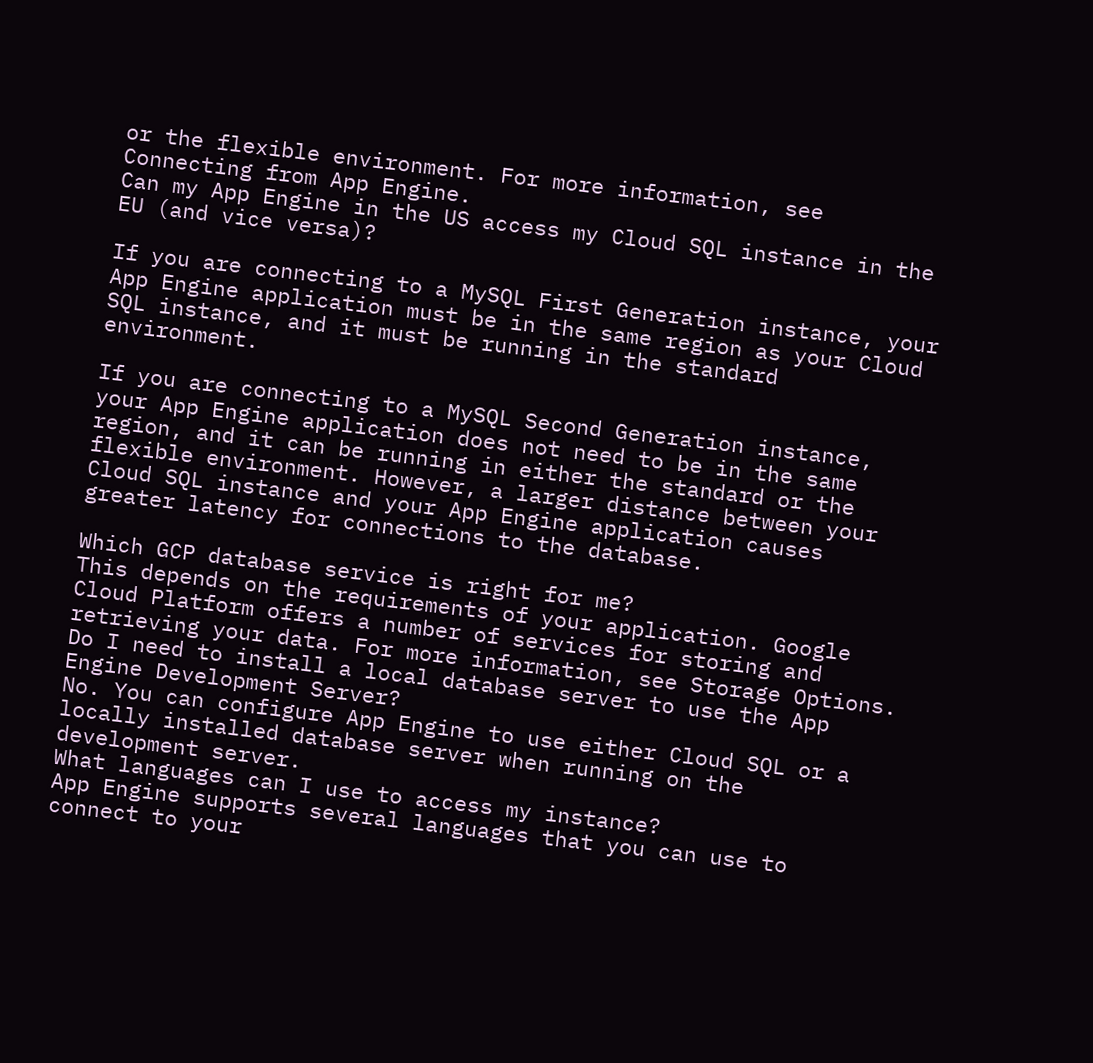or the flexible environment. For more information, see Connecting from App Engine.
Can my App Engine in the US access my Cloud SQL instance in the EU (and vice versa)?

If you are connecting to a MySQL First Generation instance, your App Engine application must be in the same region as your Cloud SQL instance, and it must be running in the standard environment.

If you are connecting to a MySQL Second Generation instance, your App Engine application does not need to be in the same region, and it can be running in either the standard or the flexible environment. However, a larger distance between your Cloud SQL instance and your App Engine application causes greater latency for connections to the database.

Which GCP database service is right for me?
This depends on the requirements of your application. Google Cloud Platform offers a number of services for storing and retrieving your data. For more information, see Storage Options.
Do I need to install a local database server to use the App Engine Development Server?
No. You can configure App Engine to use either Cloud SQL or a locally installed database server when running on the development server.
What languages can I use to access my instance?
App Engine supports several languages that you can use to connect to your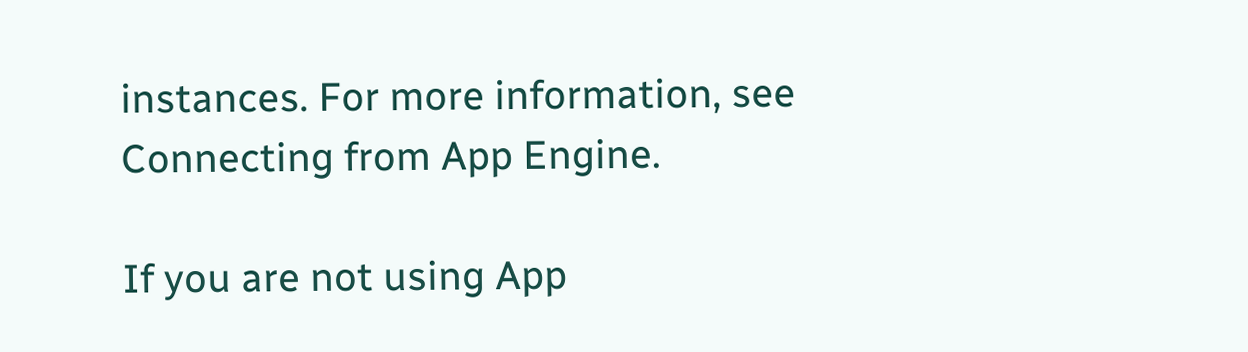instances. For more information, see Connecting from App Engine.

If you are not using App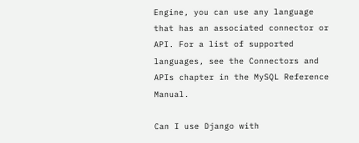Engine, you can use any language that has an associated connector or API. For a list of supported languages, see the Connectors and APIs chapter in the MySQL Reference Manual.

Can I use Django with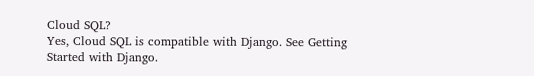Cloud SQL?
Yes, Cloud SQL is compatible with Django. See Getting Started with Django.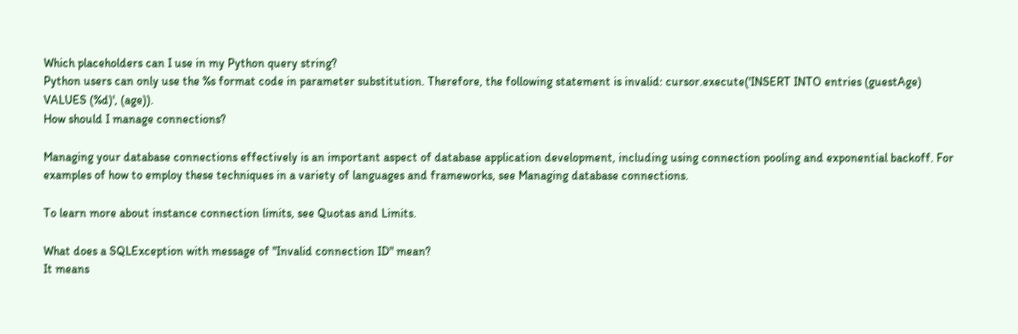Which placeholders can I use in my Python query string?
Python users can only use the %s format code in parameter substitution. Therefore, the following statement is invalid: cursor.execute('INSERT INTO entries (guestAge) VALUES (%d)', (age)).
How should I manage connections?

Managing your database connections effectively is an important aspect of database application development, including using connection pooling and exponential backoff. For examples of how to employ these techniques in a variety of languages and frameworks, see Managing database connections.

To learn more about instance connection limits, see Quotas and Limits.

What does a SQLException with message of "Invalid connection ID" mean?
It means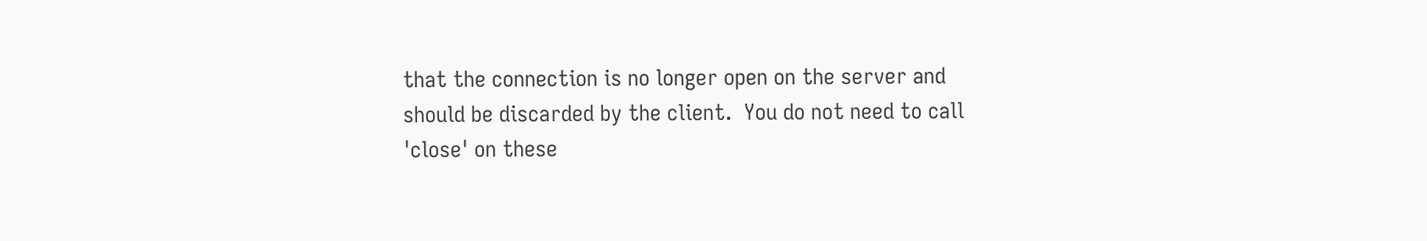that the connection is no longer open on the server and should be discarded by the client.  You do not need to call 'close' on these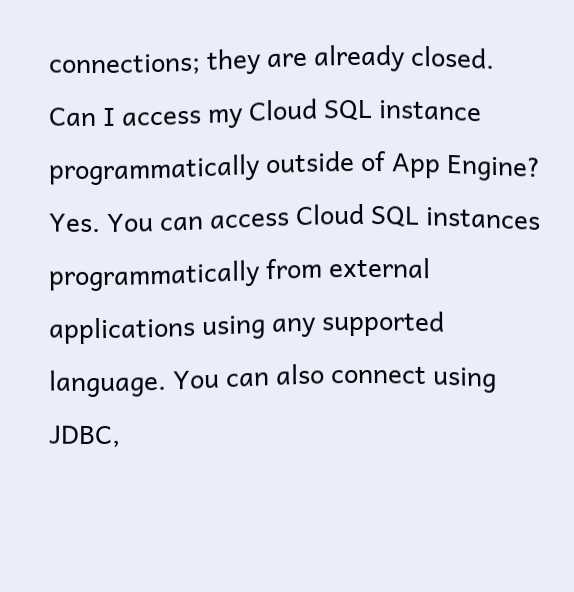connections; they are already closed.
Can I access my Cloud SQL instance programmatically outside of App Engine?
Yes. You can access Cloud SQL instances programmatically from external applications using any supported language. You can also connect using JDBC,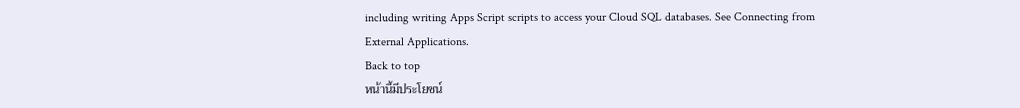including writing Apps Script scripts to access your Cloud SQL databases. See Connecting from External Applications.
Back to top
หน้านี้มีประโยชน์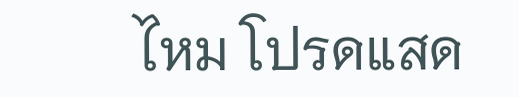ไหม โปรดแสด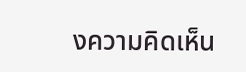งความคิดเห็น